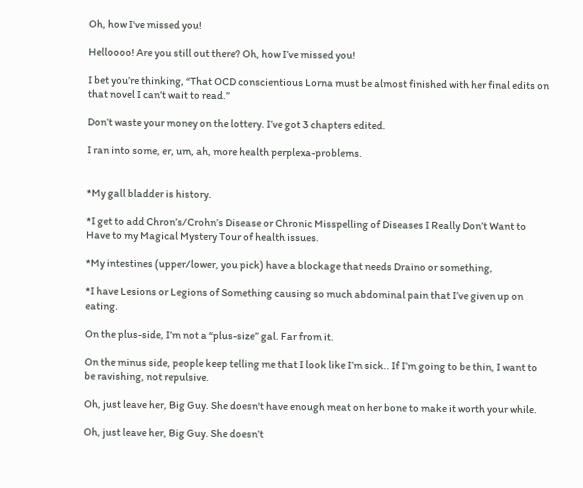Oh, how I've missed you!

Helloooo! Are you still out there? Oh, how I’ve missed you!

I bet you’re thinking, “That OCD conscientious Lorna must be almost finished with her final edits on that novel I can’t wait to read.”

Don’t waste your money on the lottery. I’ve got 3 chapters edited.

I ran into some, er, um, ah, more health perplexa-problems.


*My gall bladder is history.

*I get to add Chron’s/Crohn’s Disease or Chronic Misspelling of Diseases I Really Don’t Want to Have to my Magical Mystery Tour of health issues.

*My intestines (upper/lower, you pick) have a blockage that needs Draino or something,

*I have Lesions or Legions of Something causing so much abdominal pain that I’ve given up on eating.

On the plus-side, I’m not a “plus-size” gal. Far from it.

On the minus side, people keep telling me that I look like I’m sick.. If I’m going to be thin, I want to be ravishing, not repulsive.

Oh, just leave her, Big Guy. She doesn't have enough meat on her bone to make it worth your while.

Oh, just leave her, Big Guy. She doesn’t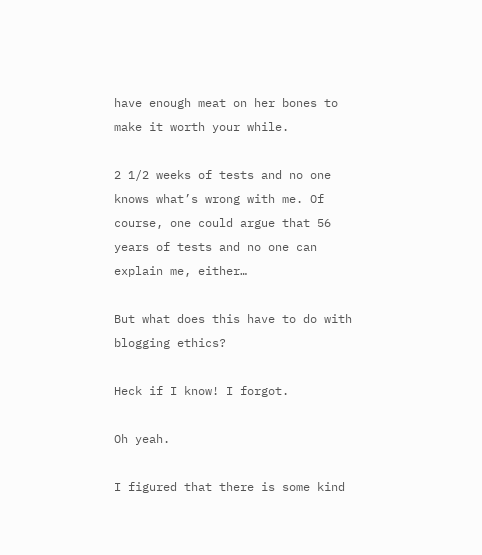have enough meat on her bones to make it worth your while.

2 1/2 weeks of tests and no one knows what’s wrong with me. Of course, one could argue that 56 years of tests and no one can explain me, either…

But what does this have to do with blogging ethics?

Heck if I know! I forgot.

Oh yeah.

I figured that there is some kind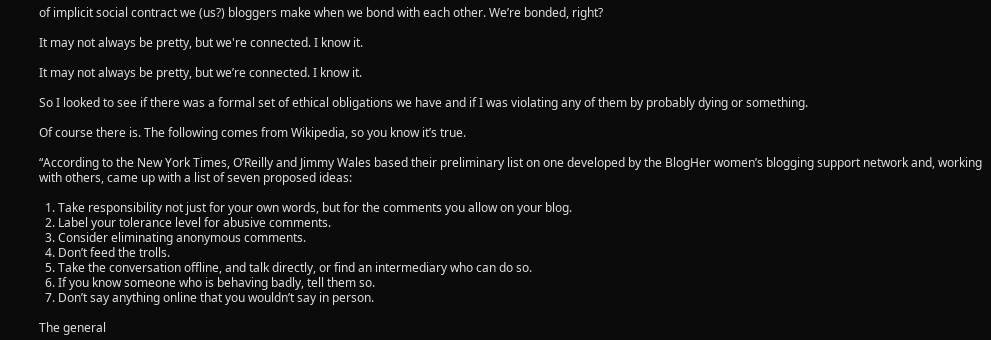of implicit social contract we (us?) bloggers make when we bond with each other. We’re bonded, right?

It may not always be pretty, but we're connected. I know it.

It may not always be pretty, but we’re connected. I know it.

So I looked to see if there was a formal set of ethical obligations we have and if I was violating any of them by probably dying or something.

Of course there is. The following comes from Wikipedia, so you know it’s true.

“According to the New York Times, O’Reilly and Jimmy Wales based their preliminary list on one developed by the BlogHer women’s blogging support network and, working with others, came up with a list of seven proposed ideas:

  1. Take responsibility not just for your own words, but for the comments you allow on your blog.
  2. Label your tolerance level for abusive comments.
  3. Consider eliminating anonymous comments.
  4. Don’t feed the trolls.
  5. Take the conversation offline, and talk directly, or find an intermediary who can do so.
  6. If you know someone who is behaving badly, tell them so.
  7. Don’t say anything online that you wouldn’t say in person.

The general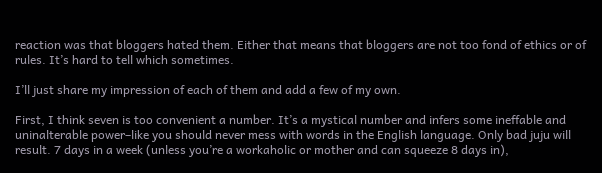reaction was that bloggers hated them. Either that means that bloggers are not too fond of ethics or of rules. It’s hard to tell which sometimes.

I’ll just share my impression of each of them and add a few of my own.

First, I think seven is too convenient a number. It’s a mystical number and infers some ineffable and uninalterable power–like you should never mess with words in the English language. Only bad juju will result. 7 days in a week (unless you’re a workaholic or mother and can squeeze 8 days in),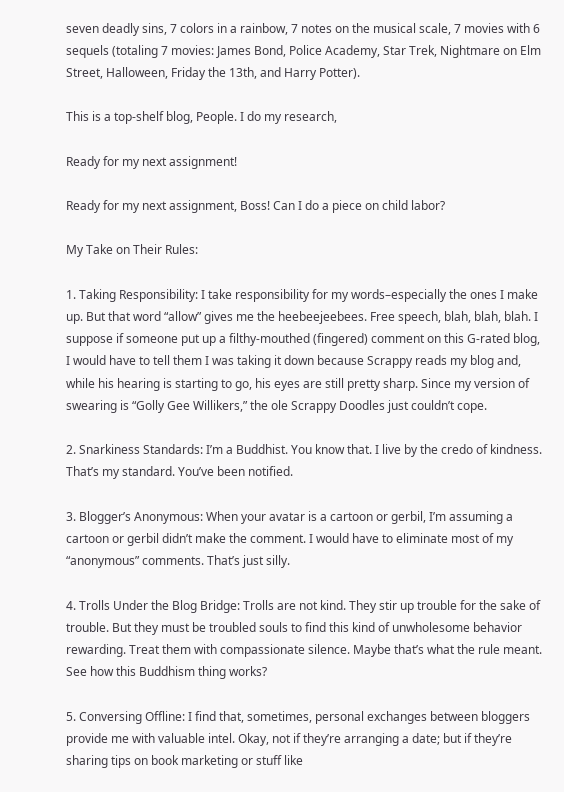seven deadly sins, 7 colors in a rainbow, 7 notes on the musical scale, 7 movies with 6 sequels (totaling 7 movies: James Bond, Police Academy, Star Trek, Nightmare on Elm Street, Halloween, Friday the 13th, and Harry Potter).

This is a top-shelf blog, People. I do my research,

Ready for my next assignment!

Ready for my next assignment, Boss! Can I do a piece on child labor?

My Take on Their Rules:

1. Taking Responsibility: I take responsibility for my words–especially the ones I make up. But that word “allow” gives me the heebeejeebees. Free speech, blah, blah, blah. I suppose if someone put up a filthy-mouthed (fingered) comment on this G-rated blog, I would have to tell them I was taking it down because Scrappy reads my blog and, while his hearing is starting to go, his eyes are still pretty sharp. Since my version of swearing is “Golly Gee Willikers,” the ole Scrappy Doodles just couldn’t cope.

2. Snarkiness Standards: I’m a Buddhist. You know that. I live by the credo of kindness. That’s my standard. You’ve been notified.

3. Blogger’s Anonymous: When your avatar is a cartoon or gerbil, I’m assuming a cartoon or gerbil didn’t make the comment. I would have to eliminate most of my “anonymous” comments. That’s just silly.

4. Trolls Under the Blog Bridge: Trolls are not kind. They stir up trouble for the sake of trouble. But they must be troubled souls to find this kind of unwholesome behavior rewarding. Treat them with compassionate silence. Maybe that’s what the rule meant. See how this Buddhism thing works?

5. Conversing Offline: I find that, sometimes, personal exchanges between bloggers provide me with valuable intel. Okay, not if they’re arranging a date; but if they’re sharing tips on book marketing or stuff like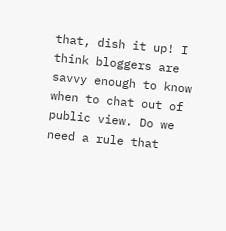that, dish it up! I think bloggers are savvy enough to know when to chat out of public view. Do we need a rule that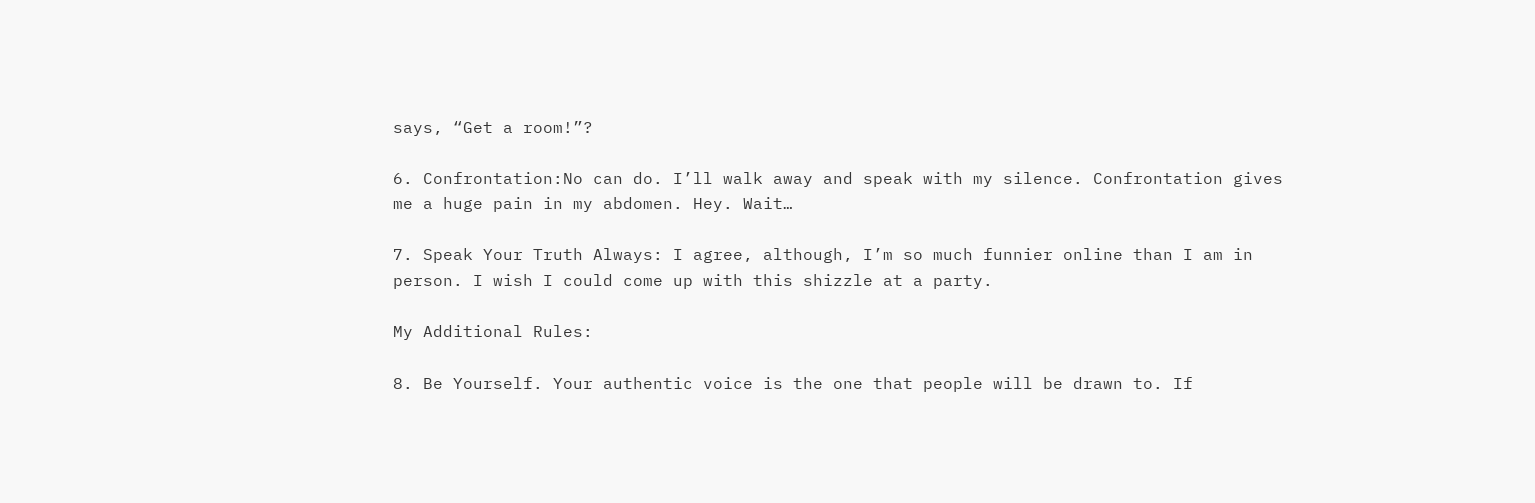says, “Get a room!”?

6. Confrontation:No can do. I’ll walk away and speak with my silence. Confrontation gives me a huge pain in my abdomen. Hey. Wait…

7. Speak Your Truth Always: I agree, although, I’m so much funnier online than I am in person. I wish I could come up with this shizzle at a party.

My Additional Rules:

8. Be Yourself. Your authentic voice is the one that people will be drawn to. If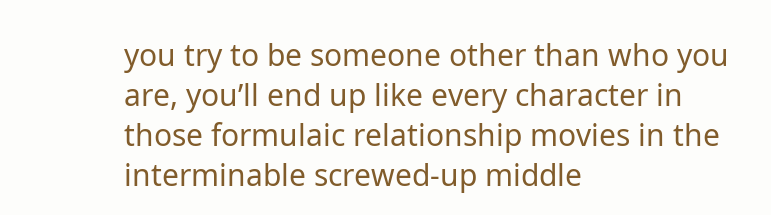you try to be someone other than who you are, you’ll end up like every character in those formulaic relationship movies in the interminable screwed-up middle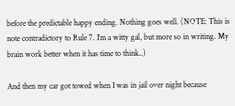before the predictable happy ending. Nothing goes well. (NOTE: This is note contradictory to Rule 7. I’m a witty gal, but more so in writing. My brain work better when it has time to think..)

And then my car got towed when I was in jail over night because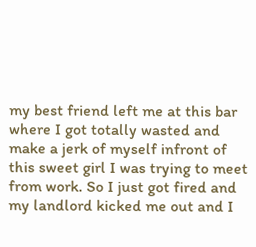my best friend left me at this bar where I got totally wasted and make a jerk of myself infront of this sweet girl I was trying to meet from work. So I just got fired and my landlord kicked me out and I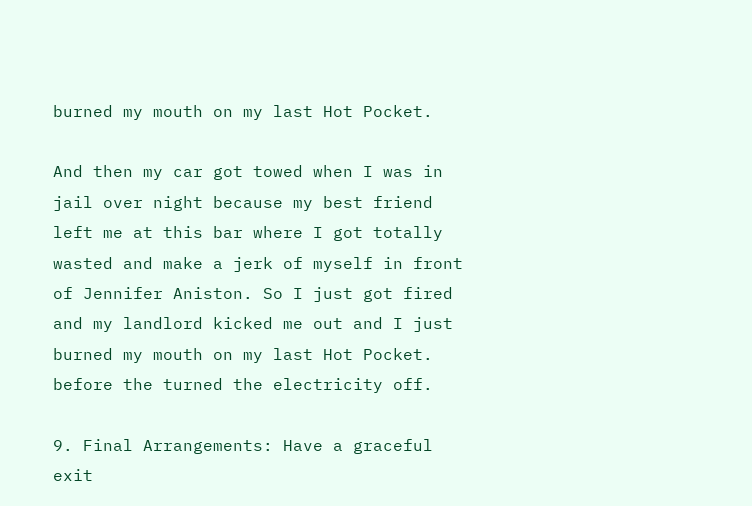burned my mouth on my last Hot Pocket.

And then my car got towed when I was in jail over night because my best friend left me at this bar where I got totally wasted and make a jerk of myself in front of Jennifer Aniston. So I just got fired and my landlord kicked me out and I just burned my mouth on my last Hot Pocket. before the turned the electricity off.

9. Final Arrangements: Have a graceful exit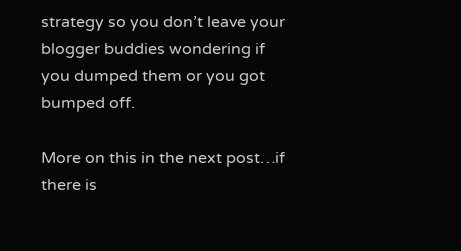strategy so you don’t leave your blogger buddies wondering if you dumped them or you got bumped off.

More on this in the next post…if there is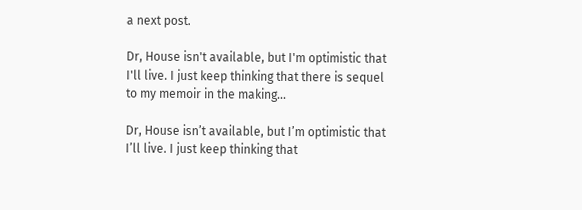a next post.

Dr, House isn't available, but I'm optimistic that I'll live. I just keep thinking that there is sequel to my memoir in the making...

Dr, House isn’t available, but I’m optimistic that I’ll live. I just keep thinking that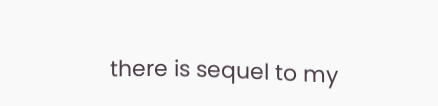there is sequel to my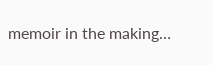memoir in the making…